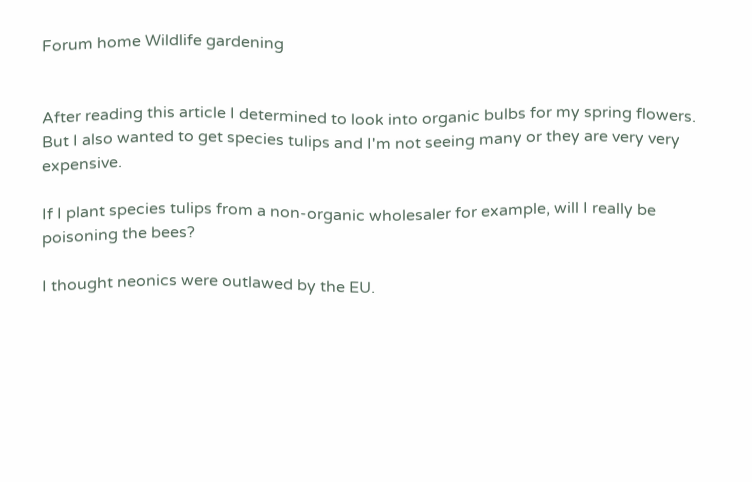Forum home Wildlife gardening


After reading this article I determined to look into organic bulbs for my spring flowers.  But I also wanted to get species tulips and I'm not seeing many or they are very very expensive.

If I plant species tulips from a non-organic wholesaler for example, will I really be poisoning the bees?

I thought neonics were outlawed by the EU.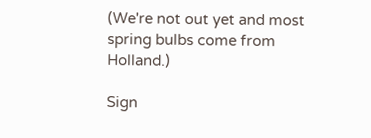(We're not out yet and most spring bulbs come from Holland.)

Sign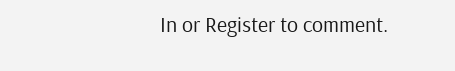In or Register to comment.